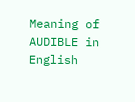Meaning of AUDIBLE in English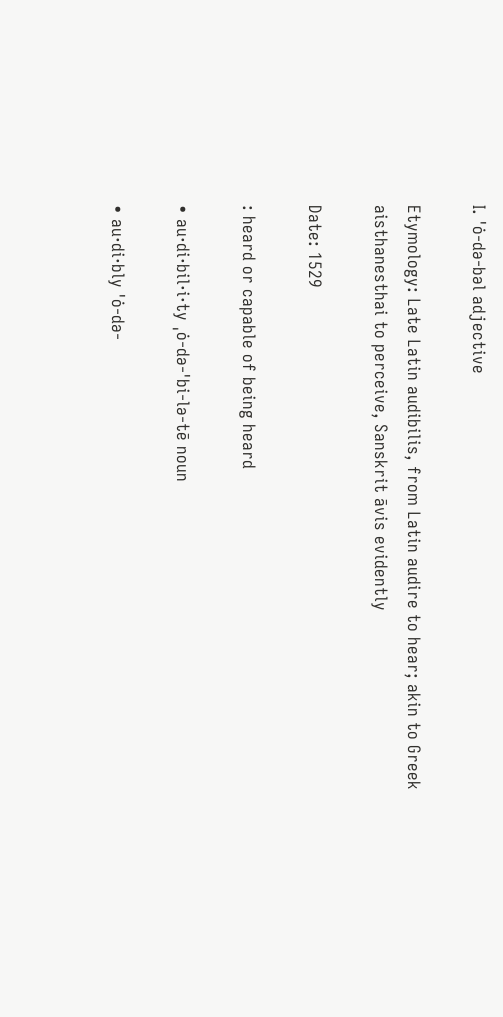I. ˈȯ-də-bəl adjective

Etymology: Late Latin audibilis, from Latin audire to hear; akin to Greek aisthanesthai to perceive, Sanskrit āvis evidently

Date: 1529

: heard or capable of being heard

• au·di·bil·i·ty ˌȯ-də-ˈbi-lə-tē noun

• au·di·bly ˈȯ-də-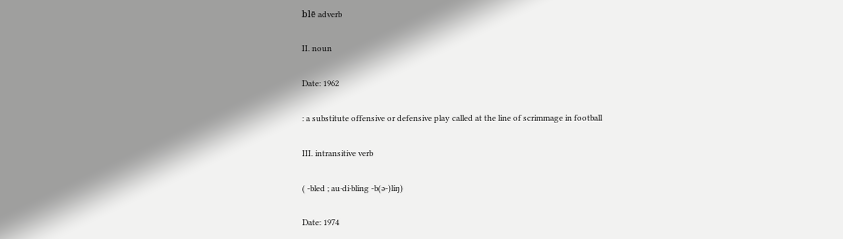blē adverb

II. noun

Date: 1962

: a substitute offensive or defensive play called at the line of scrimmage in football

III. intransitive verb

( -bled ; au·di·bling -b(ə-)liŋ)

Date: 1974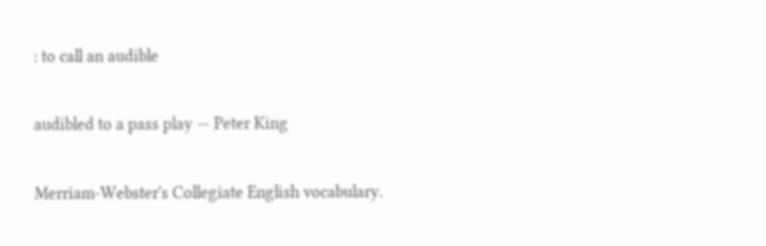: to call an audible

audibled to a pass play — Peter King

Merriam-Webster's Collegiate English vocabulary.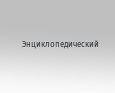Энциклопедический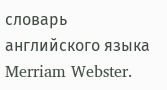словарь английского языка Merriam Webster.